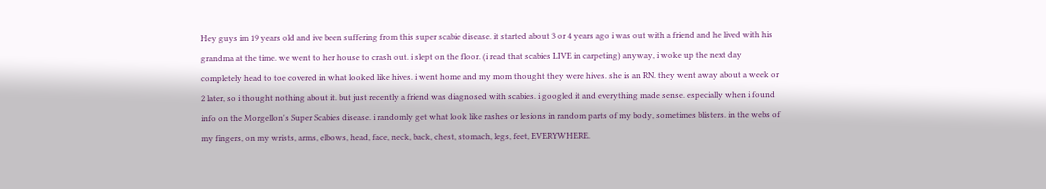Hey guys im 19 years old and ive been suffering from this super scabie disease. it started about 3 or 4 years ago i was out with a friend and he lived with his grandma at the time. we went to her house to crash out. i slept on the floor. (i read that scabies LIVE in carpeting) anyway, i woke up the next day completely head to toe covered in what looked like hives. i went home and my mom thought they were hives. she is an RN. they went away about a week or 2 later, so i thought nothing about it. but just recently a friend was diagnosed with scabies. i googled it and everything made sense. especially when i found info on the Morgellon's Super Scabies disease. i randomly get what look like rashes or lesions in random parts of my body, sometimes blisters. in the webs of my fingers, on my wrists, arms, elbows, head, face, neck, back, chest, stomach, legs, feet, EVERYWHERE.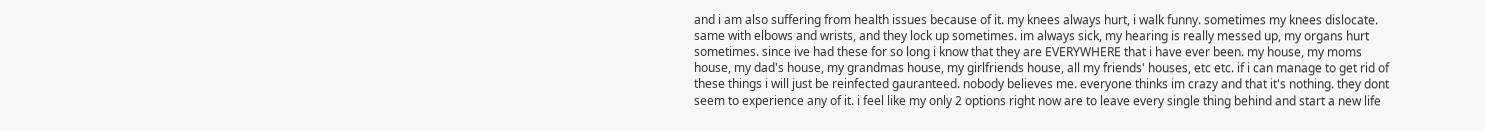and i am also suffering from health issues because of it. my knees always hurt, i walk funny. sometimes my knees dislocate. same with elbows and wrists, and they lock up sometimes. im always sick, my hearing is really messed up, my organs hurt sometimes. since ive had these for so long i know that they are EVERYWHERE that i have ever been. my house, my moms house, my dad's house, my grandmas house, my girlfriends house, all my friends' houses, etc etc. if i can manage to get rid of these things i will just be reinfected gauranteed. nobody believes me. everyone thinks im crazy and that it's nothing. they dont seem to experience any of it. i feel like my only 2 options right now are to leave every single thing behind and start a new life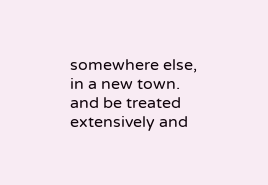somewhere else, in a new town. and be treated extensively and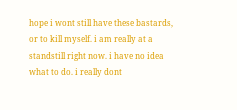hope i wont still have these bastards, or to kill myself. i am really at a standstill right now. i have no idea what to do. i really dont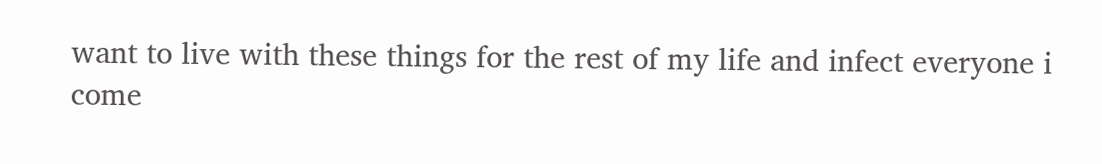want to live with these things for the rest of my life and infect everyone i come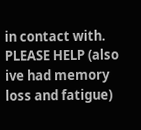in contact with. PLEASE HELP (also ive had memory loss and fatigue)